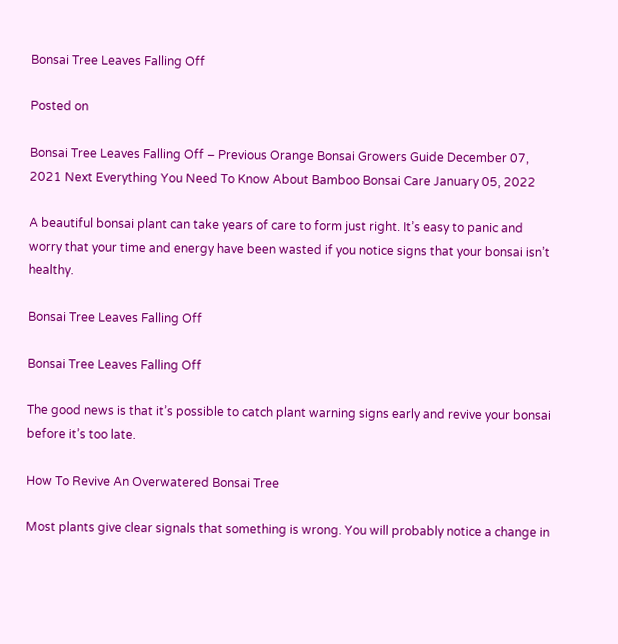Bonsai Tree Leaves Falling Off

Posted on

Bonsai Tree Leaves Falling Off – Previous Orange Bonsai Growers Guide December 07, 2021 Next Everything You Need To Know About Bamboo Bonsai Care January 05, 2022

A beautiful bonsai plant can take years of care to form just right. It’s easy to panic and worry that your time and energy have been wasted if you notice signs that your bonsai isn’t healthy.

Bonsai Tree Leaves Falling Off

Bonsai Tree Leaves Falling Off

The good news is that it’s possible to catch plant warning signs early and revive your bonsai before it’s too late.

How To Revive An Overwatered Bonsai Tree

Most plants give clear signals that something is wrong. You will probably notice a change in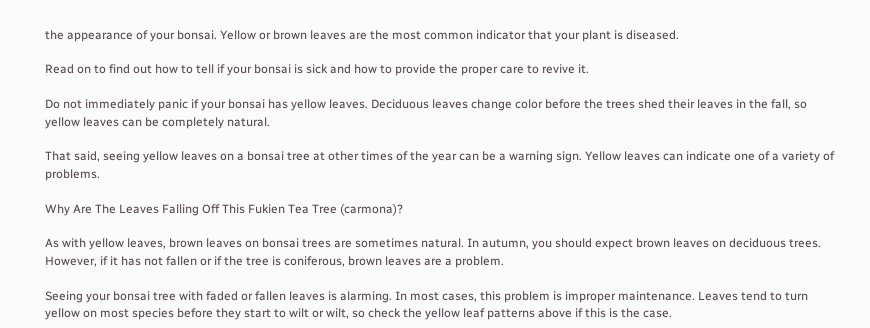the appearance of your bonsai. Yellow or brown leaves are the most common indicator that your plant is diseased.

Read on to find out how to tell if your bonsai is sick and how to provide the proper care to revive it.

Do not immediately panic if your bonsai has yellow leaves. Deciduous leaves change color before the trees shed their leaves in the fall, so yellow leaves can be completely natural.

That said, seeing yellow leaves on a bonsai tree at other times of the year can be a warning sign. Yellow leaves can indicate one of a variety of problems.

Why Are The Leaves Falling Off This Fukien Tea Tree (carmona)?

As with yellow leaves, brown leaves on bonsai trees are sometimes natural. In autumn, you should expect brown leaves on deciduous trees. However, if it has not fallen or if the tree is coniferous, brown leaves are a problem.

Seeing your bonsai tree with faded or fallen leaves is alarming. In most cases, this problem is improper maintenance. Leaves tend to turn yellow on most species before they start to wilt or wilt, so check the yellow leaf patterns above if this is the case.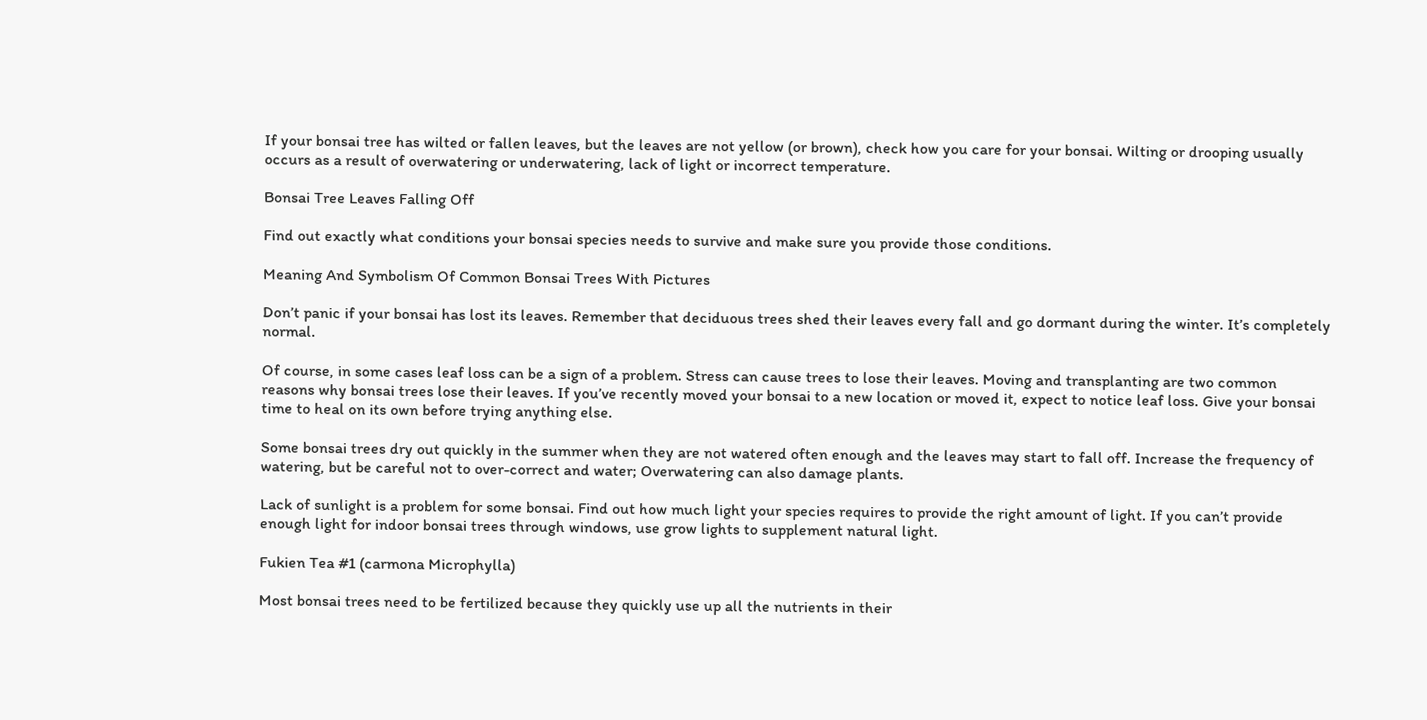If your bonsai tree has wilted or fallen leaves, but the leaves are not yellow (or brown), check how you care for your bonsai. Wilting or drooping usually occurs as a result of overwatering or underwatering, lack of light or incorrect temperature.

Bonsai Tree Leaves Falling Off

Find out exactly what conditions your bonsai species needs to survive and make sure you provide those conditions.

Meaning And Symbolism Of Common Bonsai Trees With Pictures

Don’t panic if your bonsai has lost its leaves. Remember that deciduous trees shed their leaves every fall and go dormant during the winter. It’s completely normal.

Of course, in some cases leaf loss can be a sign of a problem. Stress can cause trees to lose their leaves. Moving and transplanting are two common reasons why bonsai trees lose their leaves. If you’ve recently moved your bonsai to a new location or moved it, expect to notice leaf loss. Give your bonsai time to heal on its own before trying anything else.

Some bonsai trees dry out quickly in the summer when they are not watered often enough and the leaves may start to fall off. Increase the frequency of watering, but be careful not to over-correct and water; Overwatering can also damage plants.

Lack of sunlight is a problem for some bonsai. Find out how much light your species requires to provide the right amount of light. If you can’t provide enough light for indoor bonsai trees through windows, use grow lights to supplement natural light.

Fukien Tea #1 (carmona Microphylla)

Most bonsai trees need to be fertilized because they quickly use up all the nutrients in their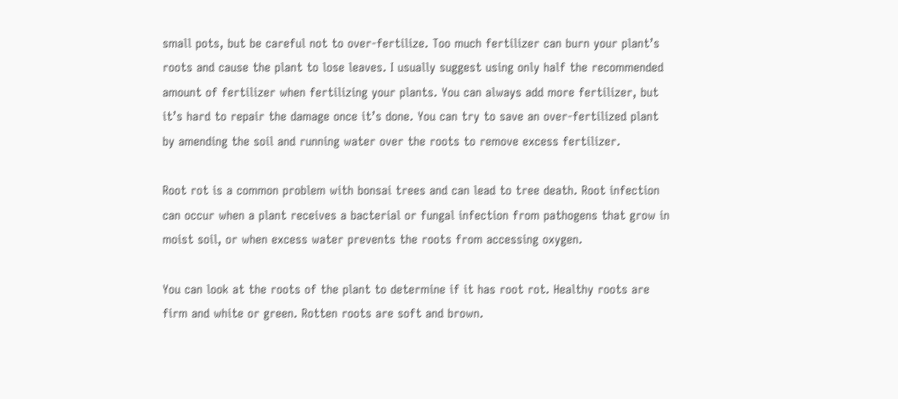small pots, but be careful not to over-fertilize. Too much fertilizer can burn your plant’s roots and cause the plant to lose leaves. I usually suggest using only half the recommended amount of fertilizer when fertilizing your plants. You can always add more fertilizer, but it’s hard to repair the damage once it’s done. You can try to save an over-fertilized plant by amending the soil and running water over the roots to remove excess fertilizer.

Root rot is a common problem with bonsai trees and can lead to tree death. Root infection can occur when a plant receives a bacterial or fungal infection from pathogens that grow in moist soil, or when excess water prevents the roots from accessing oxygen.

You can look at the roots of the plant to determine if it has root rot. Healthy roots are firm and white or green. Rotten roots are soft and brown.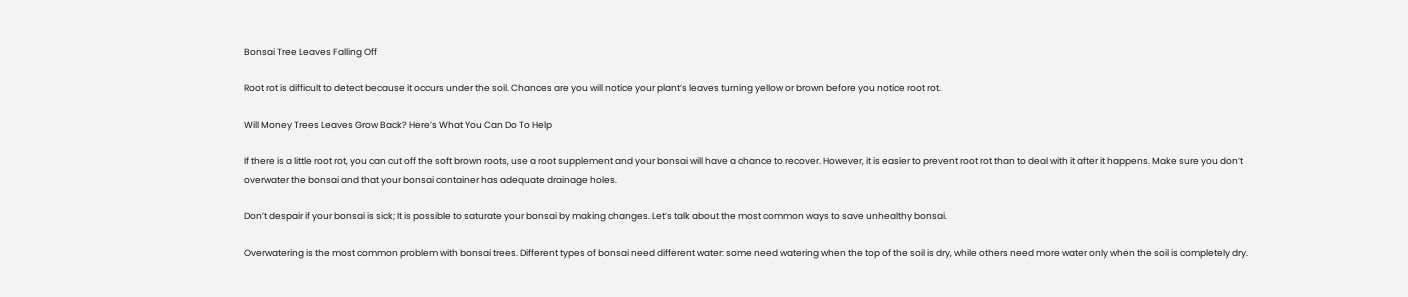Bonsai Tree Leaves Falling Off

Root rot is difficult to detect because it occurs under the soil. Chances are you will notice your plant’s leaves turning yellow or brown before you notice root rot.

Will Money Trees Leaves Grow Back? Here’s What You Can Do To Help

If there is a little root rot, you can cut off the soft brown roots, use a root supplement and your bonsai will have a chance to recover. However, it is easier to prevent root rot than to deal with it after it happens. Make sure you don’t overwater the bonsai and that your bonsai container has adequate drainage holes.

Don’t despair if your bonsai is sick; It is possible to saturate your bonsai by making changes. Let’s talk about the most common ways to save unhealthy bonsai.

Overwatering is the most common problem with bonsai trees. Different types of bonsai need different water: some need watering when the top of the soil is dry, while others need more water only when the soil is completely dry.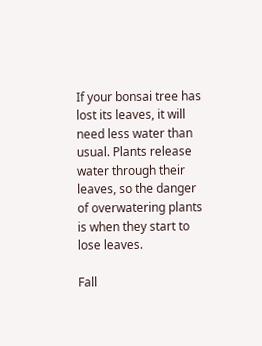If your bonsai tree has lost its leaves, it will need less water than usual. Plants release water through their leaves, so the danger of overwatering plants is when they start to lose leaves.

Fall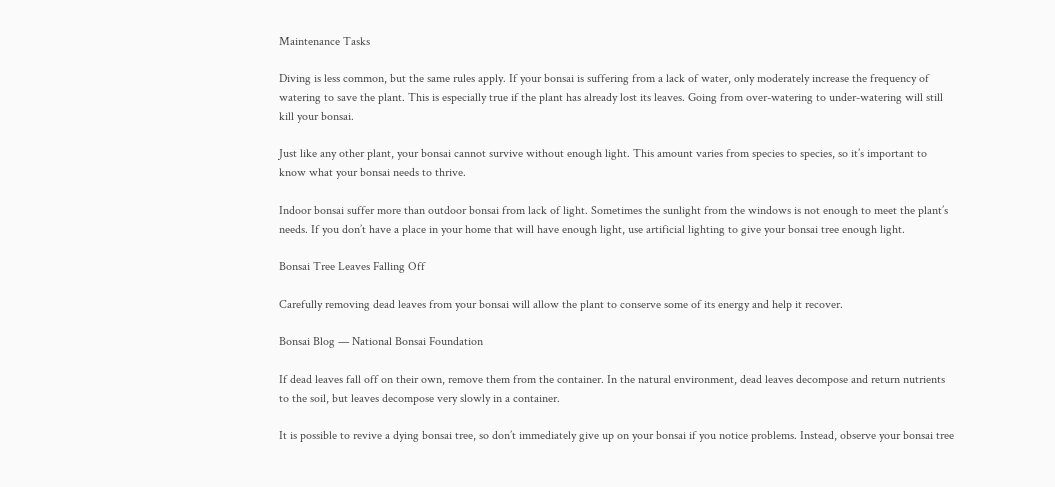Maintenance Tasks

Diving is less common, but the same rules apply. If your bonsai is suffering from a lack of water, only moderately increase the frequency of watering to save the plant. This is especially true if the plant has already lost its leaves. Going from over-watering to under-watering will still kill your bonsai.

Just like any other plant, your bonsai cannot survive without enough light. This amount varies from species to species, so it’s important to know what your bonsai needs to thrive.

Indoor bonsai suffer more than outdoor bonsai from lack of light. Sometimes the sunlight from the windows is not enough to meet the plant’s needs. If you don’t have a place in your home that will have enough light, use artificial lighting to give your bonsai tree enough light.

Bonsai Tree Leaves Falling Off

Carefully removing dead leaves from your bonsai will allow the plant to conserve some of its energy and help it recover.

Bonsai Blog — National Bonsai Foundation

If dead leaves fall off on their own, remove them from the container. In the natural environment, dead leaves decompose and return nutrients to the soil, but leaves decompose very slowly in a container.

It is possible to revive a dying bonsai tree, so don’t immediately give up on your bonsai if you notice problems. Instead, observe your bonsai tree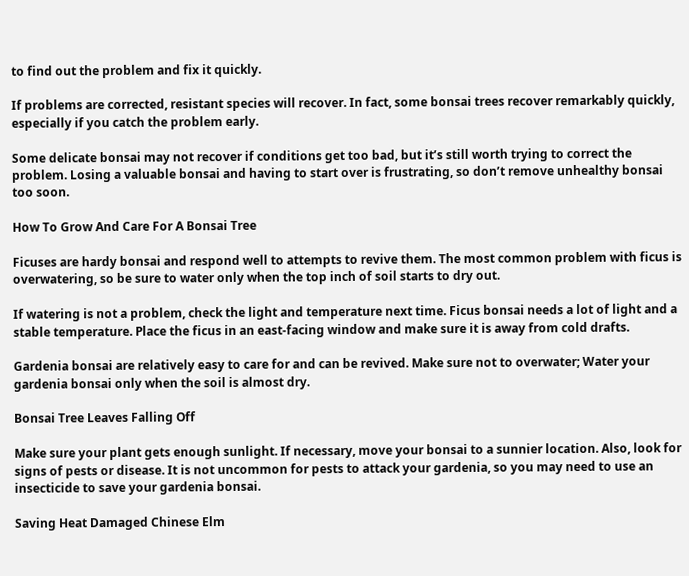to find out the problem and fix it quickly.

If problems are corrected, resistant species will recover. In fact, some bonsai trees recover remarkably quickly, especially if you catch the problem early.

Some delicate bonsai may not recover if conditions get too bad, but it’s still worth trying to correct the problem. Losing a valuable bonsai and having to start over is frustrating, so don’t remove unhealthy bonsai too soon.

How To Grow And Care For A Bonsai Tree

Ficuses are hardy bonsai and respond well to attempts to revive them. The most common problem with ficus is overwatering, so be sure to water only when the top inch of soil starts to dry out.

If watering is not a problem, check the light and temperature next time. Ficus bonsai needs a lot of light and a stable temperature. Place the ficus in an east-facing window and make sure it is away from cold drafts.

Gardenia bonsai are relatively easy to care for and can be revived. Make sure not to overwater; Water your gardenia bonsai only when the soil is almost dry.

Bonsai Tree Leaves Falling Off

Make sure your plant gets enough sunlight. If necessary, move your bonsai to a sunnier location. Also, look for signs of pests or disease. It is not uncommon for pests to attack your gardenia, so you may need to use an insecticide to save your gardenia bonsai.

Saving Heat Damaged Chinese Elm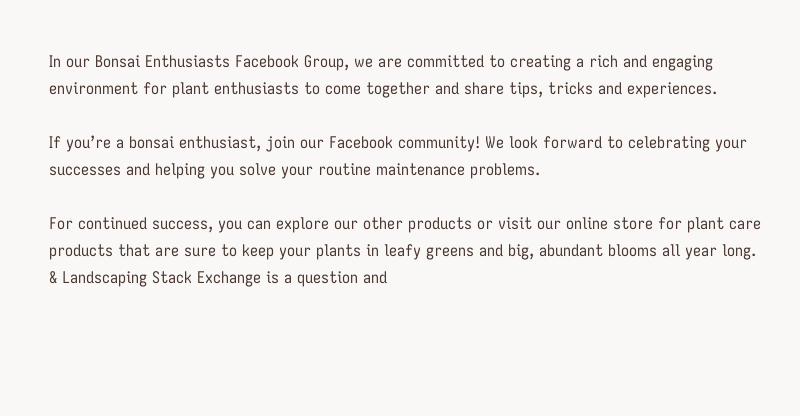In our Bonsai Enthusiasts Facebook Group, we are committed to creating a rich and engaging environment for plant enthusiasts to come together and share tips, tricks and experiences.

If you’re a bonsai enthusiast, join our Facebook community! We look forward to celebrating your successes and helping you solve your routine maintenance problems.

For continued success, you can explore our other products or visit our online store for plant care products that are sure to keep your plants in leafy greens and big, abundant blooms all year long. & Landscaping Stack Exchange is a question and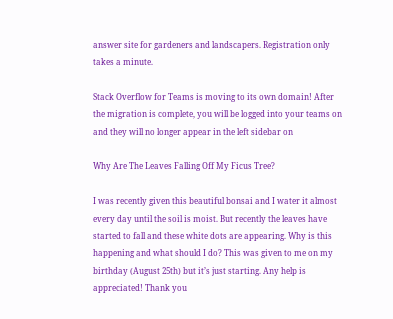answer site for gardeners and landscapers. Registration only takes a minute.

Stack Overflow for Teams is moving to its own domain! After the migration is complete, you will be logged into your teams on and they will no longer appear in the left sidebar on

Why Are The Leaves Falling Off My Ficus Tree?

I was recently given this beautiful bonsai and I water it almost every day until the soil is moist. But recently the leaves have started to fall and these white dots are appearing. Why is this happening and what should I do? This was given to me on my birthday (August 25th) but it’s just starting. Any help is appreciated! Thank you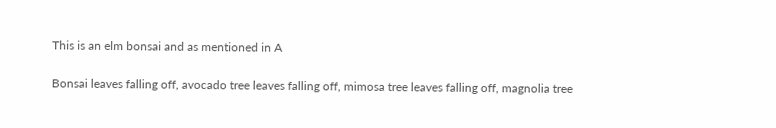This is an elm bonsai and as mentioned in A

Bonsai leaves falling off, avocado tree leaves falling off, mimosa tree leaves falling off, magnolia tree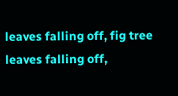leaves falling off, fig tree leaves falling off,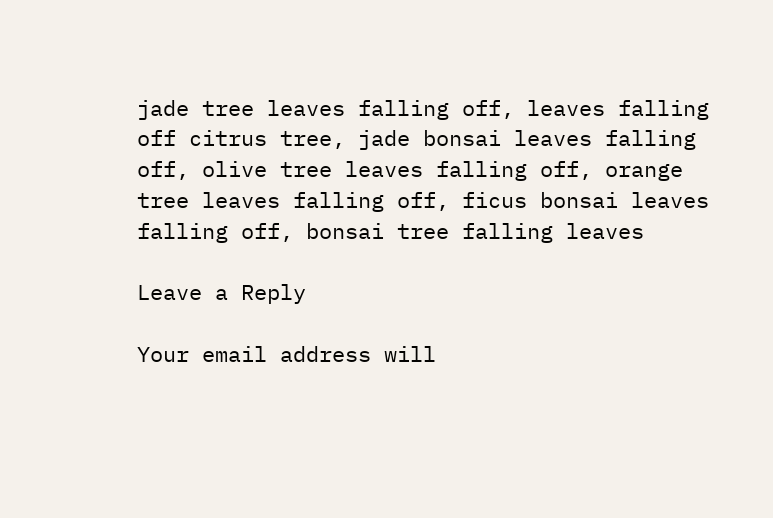jade tree leaves falling off, leaves falling off citrus tree, jade bonsai leaves falling off, olive tree leaves falling off, orange tree leaves falling off, ficus bonsai leaves falling off, bonsai tree falling leaves

Leave a Reply

Your email address will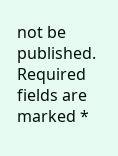not be published. Required fields are marked *